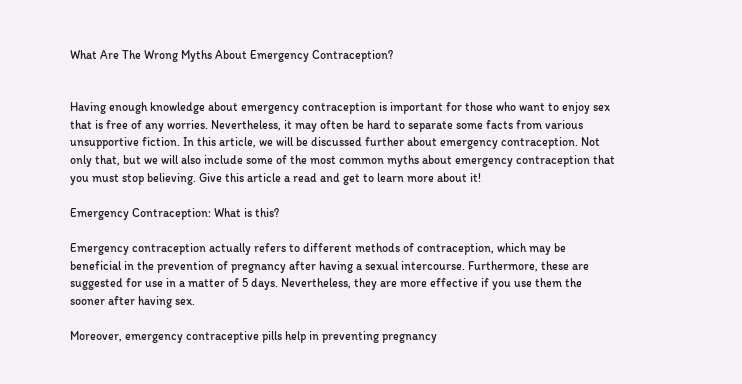What Are The Wrong Myths About Emergency Contraception?


Having enough knowledge about emergency contraception is important for those who want to enjoy sex that is free of any worries. Nevertheless, it may often be hard to separate some facts from various unsupportive fiction. In this article, we will be discussed further about emergency contraception. Not only that, but we will also include some of the most common myths about emergency contraception that you must stop believing. Give this article a read and get to learn more about it!

Emergency Contraception: What is this?

Emergency contraception actually refers to different methods of contraception, which may be beneficial in the prevention of pregnancy after having a sexual intercourse. Furthermore, these are suggested for use in a matter of 5 days. Nevertheless, they are more effective if you use them the sooner after having sex.

Moreover, emergency contraceptive pills help in preventing pregnancy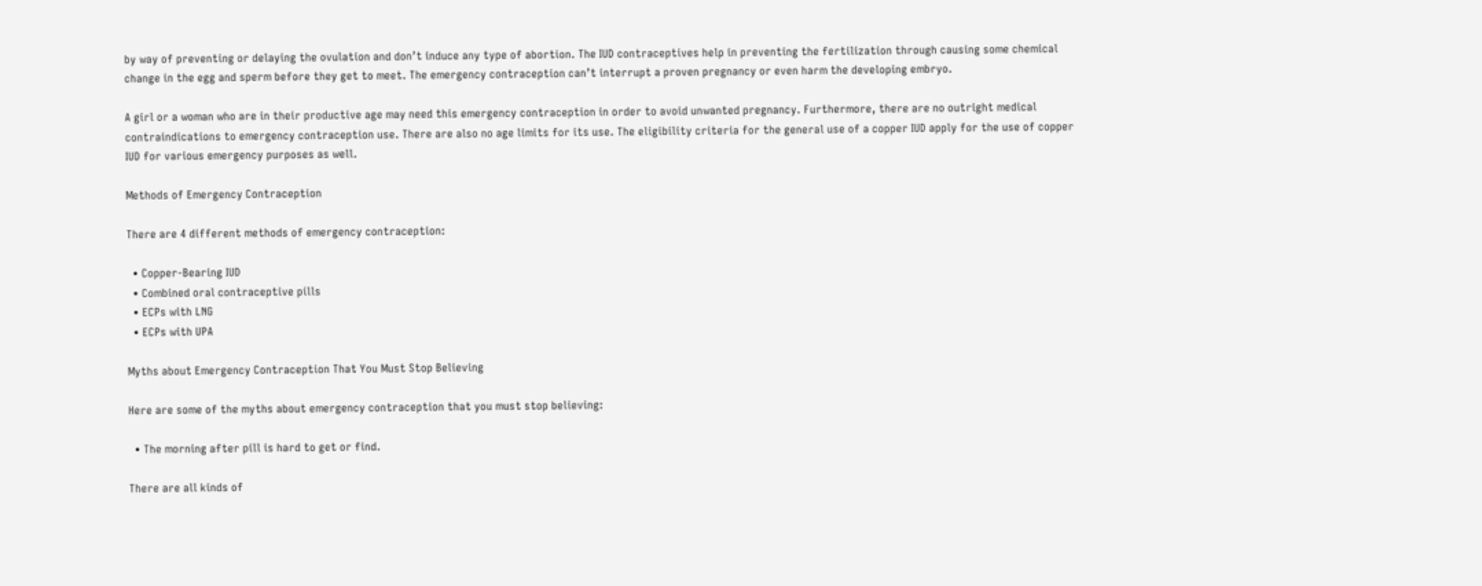by way of preventing or delaying the ovulation and don’t induce any type of abortion. The IUD contraceptives help in preventing the fertilization through causing some chemical change in the egg and sperm before they get to meet. The emergency contraception can’t interrupt a proven pregnancy or even harm the developing embryo.

A girl or a woman who are in their productive age may need this emergency contraception in order to avoid unwanted pregnancy. Furthermore, there are no outright medical contraindications to emergency contraception use. There are also no age limits for its use. The eligibility criteria for the general use of a copper IUD apply for the use of copper IUD for various emergency purposes as well.

Methods of Emergency Contraception

There are 4 different methods of emergency contraception:

  • Copper-Bearing IUD
  • Combined oral contraceptive pills
  • ECPs with LNG
  • ECPs with UPA

Myths about Emergency Contraception That You Must Stop Believing

Here are some of the myths about emergency contraception that you must stop believing:

  • The morning after pill is hard to get or find.

There are all kinds of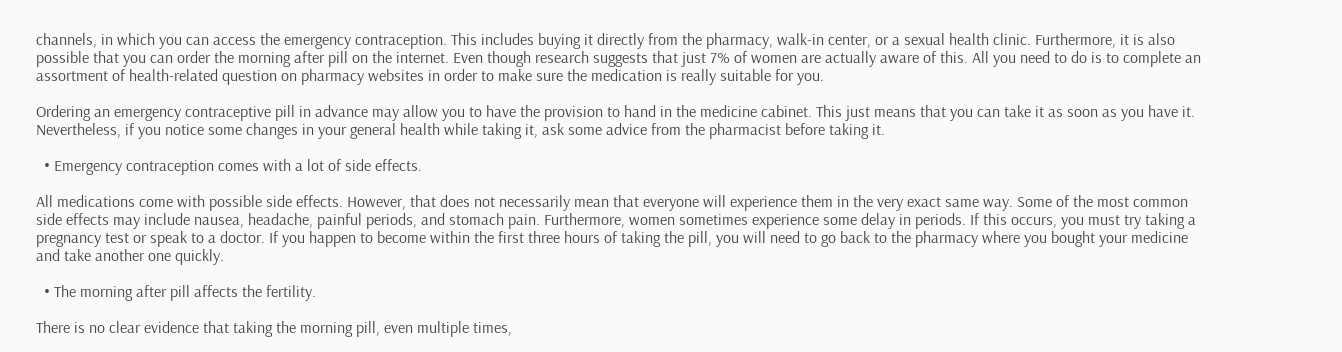channels, in which you can access the emergency contraception. This includes buying it directly from the pharmacy, walk-in center, or a sexual health clinic. Furthermore, it is also possible that you can order the morning after pill on the internet. Even though research suggests that just 7% of women are actually aware of this. All you need to do is to complete an assortment of health-related question on pharmacy websites in order to make sure the medication is really suitable for you.

Ordering an emergency contraceptive pill in advance may allow you to have the provision to hand in the medicine cabinet. This just means that you can take it as soon as you have it. Nevertheless, if you notice some changes in your general health while taking it, ask some advice from the pharmacist before taking it.

  • Emergency contraception comes with a lot of side effects.

All medications come with possible side effects. However, that does not necessarily mean that everyone will experience them in the very exact same way. Some of the most common side effects may include nausea, headache, painful periods, and stomach pain. Furthermore, women sometimes experience some delay in periods. If this occurs, you must try taking a pregnancy test or speak to a doctor. If you happen to become within the first three hours of taking the pill, you will need to go back to the pharmacy where you bought your medicine and take another one quickly.

  • The morning after pill affects the fertility.

There is no clear evidence that taking the morning pill, even multiple times,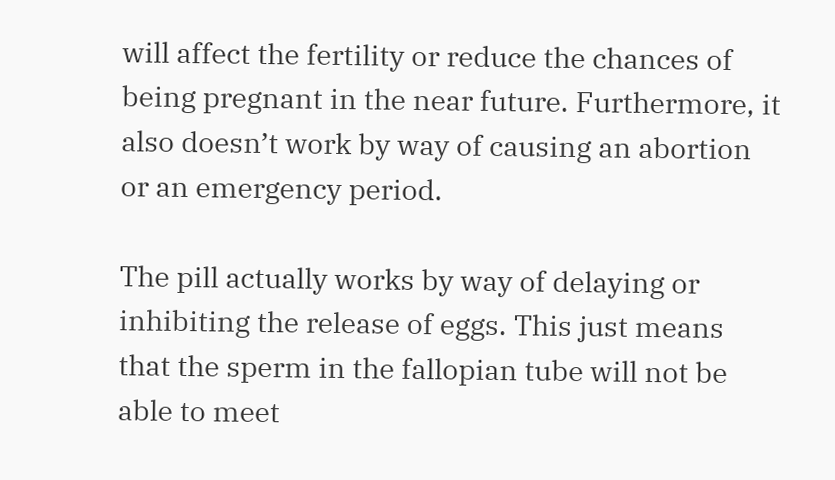will affect the fertility or reduce the chances of being pregnant in the near future. Furthermore, it also doesn’t work by way of causing an abortion or an emergency period.

The pill actually works by way of delaying or inhibiting the release of eggs. This just means that the sperm in the fallopian tube will not be able to meet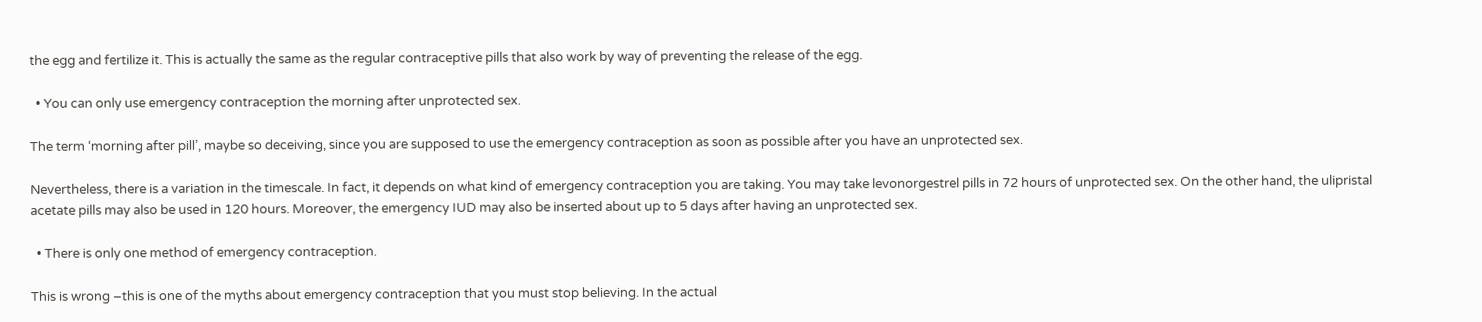the egg and fertilize it. This is actually the same as the regular contraceptive pills that also work by way of preventing the release of the egg.

  • You can only use emergency contraception the morning after unprotected sex.

The term ‘morning after pill’, maybe so deceiving, since you are supposed to use the emergency contraception as soon as possible after you have an unprotected sex.

Nevertheless, there is a variation in the timescale. In fact, it depends on what kind of emergency contraception you are taking. You may take levonorgestrel pills in 72 hours of unprotected sex. On the other hand, the ulipristal acetate pills may also be used in 120 hours. Moreover, the emergency IUD may also be inserted about up to 5 days after having an unprotected sex.

  • There is only one method of emergency contraception.

This is wrong –this is one of the myths about emergency contraception that you must stop believing. In the actual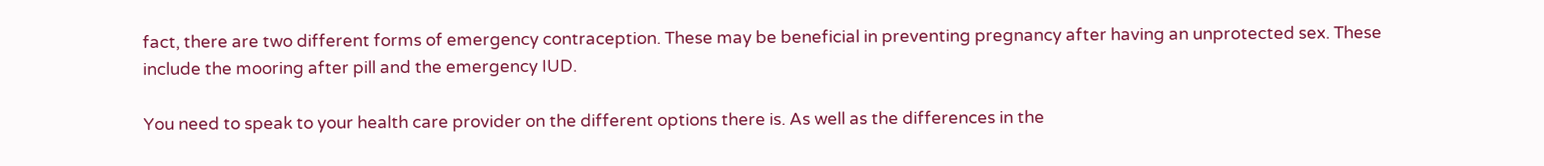fact, there are two different forms of emergency contraception. These may be beneficial in preventing pregnancy after having an unprotected sex. These include the mooring after pill and the emergency IUD.

You need to speak to your health care provider on the different options there is. As well as the differences in the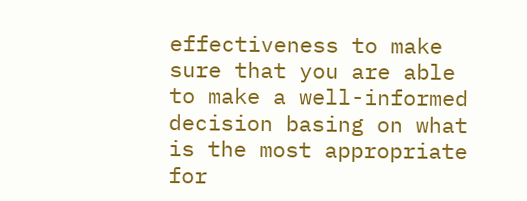effectiveness to make sure that you are able to make a well-informed decision basing on what is the most appropriate for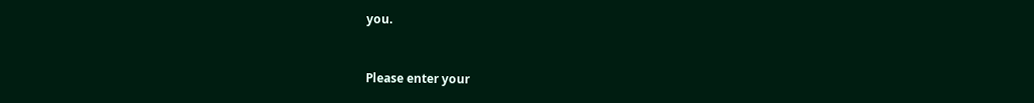you.


Please enter your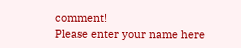comment!
Please enter your name here